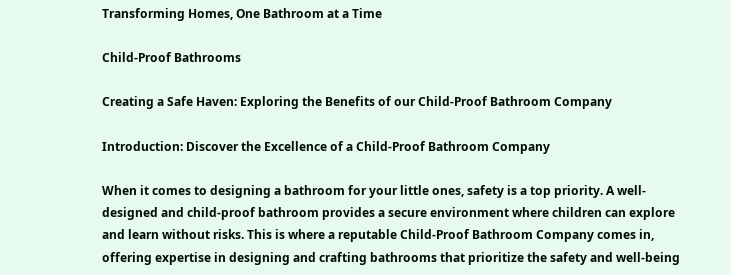Transforming Homes, One Bathroom at a Time

Child-Proof Bathrooms

Creating a Safe Haven: Exploring the Benefits of our Child-Proof Bathroom Company

Introduction: Discover the Excellence of a Child-Proof Bathroom Company

When it comes to designing a bathroom for your little ones, safety is a top priority. A well-designed and child-proof bathroom provides a secure environment where children can explore and learn without risks. This is where a reputable Child-Proof Bathroom Company comes in, offering expertise in designing and crafting bathrooms that prioritize the safety and well-being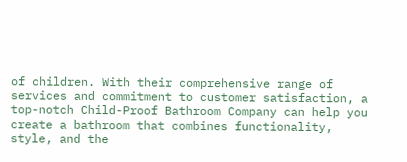of children. With their comprehensive range of services and commitment to customer satisfaction, a top-notch Child-Proof Bathroom Company can help you create a bathroom that combines functionality, style, and the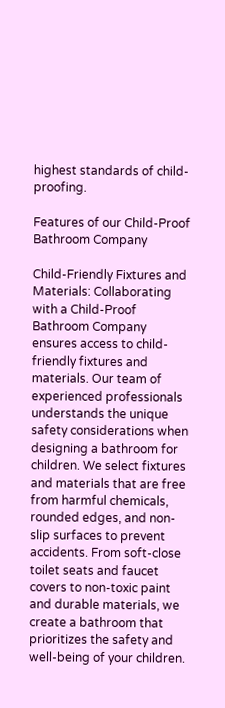highest standards of child-proofing.

Features of our Child-Proof Bathroom Company

Child-Friendly Fixtures and Materials: Collaborating with a Child-Proof Bathroom Company ensures access to child-friendly fixtures and materials. Our team of experienced professionals understands the unique safety considerations when designing a bathroom for children. We select fixtures and materials that are free from harmful chemicals, rounded edges, and non-slip surfaces to prevent accidents. From soft-close toilet seats and faucet covers to non-toxic paint and durable materials, we create a bathroom that prioritizes the safety and well-being of your children.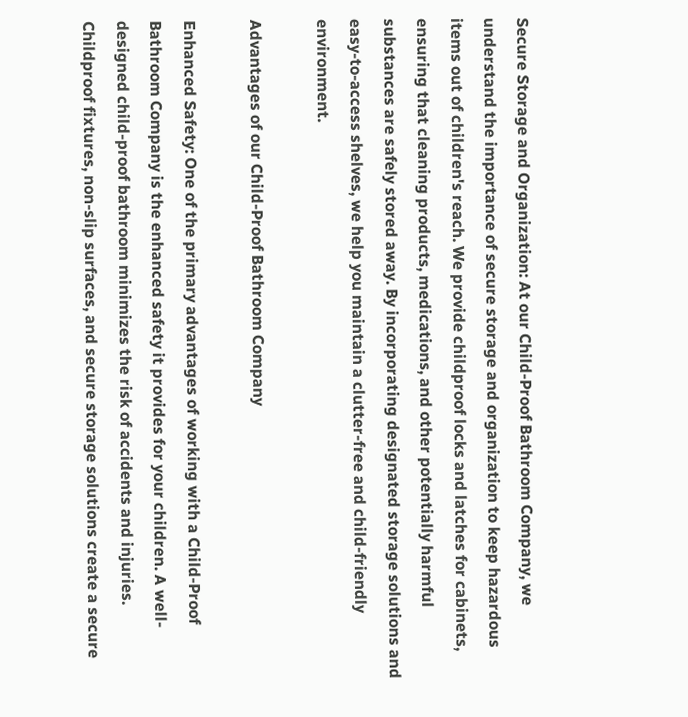Secure Storage and Organization: At our Child-Proof Bathroom Company, we understand the importance of secure storage and organization to keep hazardous items out of children's reach. We provide childproof locks and latches for cabinets, ensuring that cleaning products, medications, and other potentially harmful substances are safely stored away. By incorporating designated storage solutions and easy-to-access shelves, we help you maintain a clutter-free and child-friendly environment.

Advantages of our Child-Proof Bathroom Company

Enhanced Safety: One of the primary advantages of working with a Child-Proof Bathroom Company is the enhanced safety it provides for your children. A well-designed child-proof bathroom minimizes the risk of accidents and injuries. Childproof fixtures, non-slip surfaces, and secure storage solutions create a secure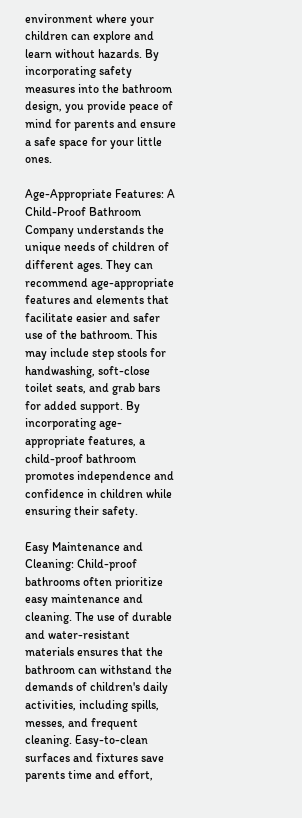environment where your children can explore and learn without hazards. By incorporating safety measures into the bathroom design, you provide peace of mind for parents and ensure a safe space for your little ones.

Age-Appropriate Features: A Child-Proof Bathroom Company understands the unique needs of children of different ages. They can recommend age-appropriate features and elements that facilitate easier and safer use of the bathroom. This may include step stools for handwashing, soft-close toilet seats, and grab bars for added support. By incorporating age-appropriate features, a child-proof bathroom promotes independence and confidence in children while ensuring their safety.

Easy Maintenance and Cleaning: Child-proof bathrooms often prioritize easy maintenance and cleaning. The use of durable and water-resistant materials ensures that the bathroom can withstand the demands of children's daily activities, including spills, messes, and frequent cleaning. Easy-to-clean surfaces and fixtures save parents time and effort,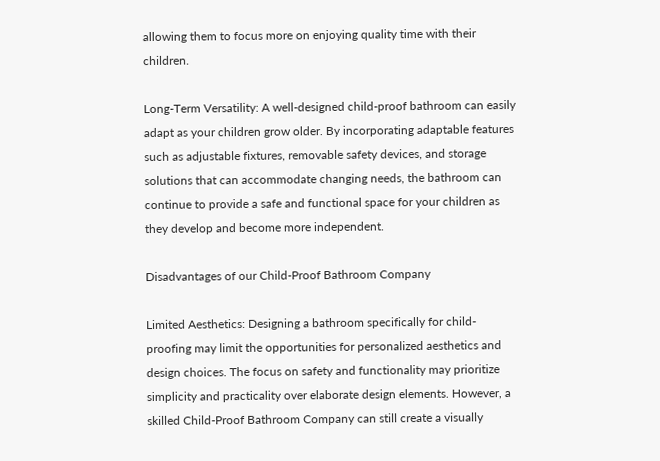allowing them to focus more on enjoying quality time with their children.

Long-Term Versatility: A well-designed child-proof bathroom can easily adapt as your children grow older. By incorporating adaptable features such as adjustable fixtures, removable safety devices, and storage solutions that can accommodate changing needs, the bathroom can continue to provide a safe and functional space for your children as they develop and become more independent.

Disadvantages of our Child-Proof Bathroom Company

Limited Aesthetics: Designing a bathroom specifically for child-proofing may limit the opportunities for personalized aesthetics and design choices. The focus on safety and functionality may prioritize simplicity and practicality over elaborate design elements. However, a skilled Child-Proof Bathroom Company can still create a visually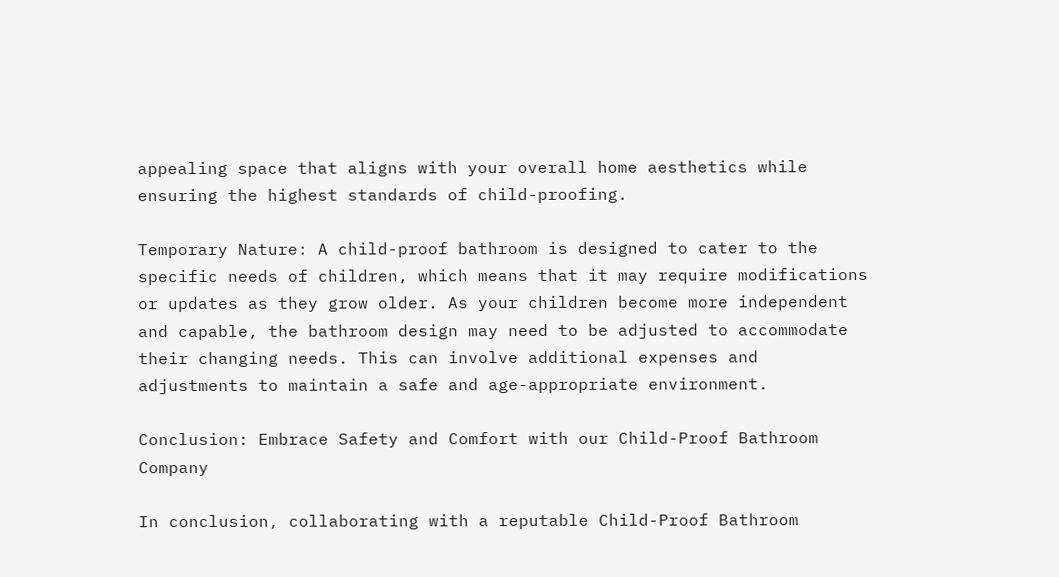appealing space that aligns with your overall home aesthetics while ensuring the highest standards of child-proofing.

Temporary Nature: A child-proof bathroom is designed to cater to the specific needs of children, which means that it may require modifications or updates as they grow older. As your children become more independent and capable, the bathroom design may need to be adjusted to accommodate their changing needs. This can involve additional expenses and adjustments to maintain a safe and age-appropriate environment.

Conclusion: Embrace Safety and Comfort with our Child-Proof Bathroom Company

In conclusion, collaborating with a reputable Child-Proof Bathroom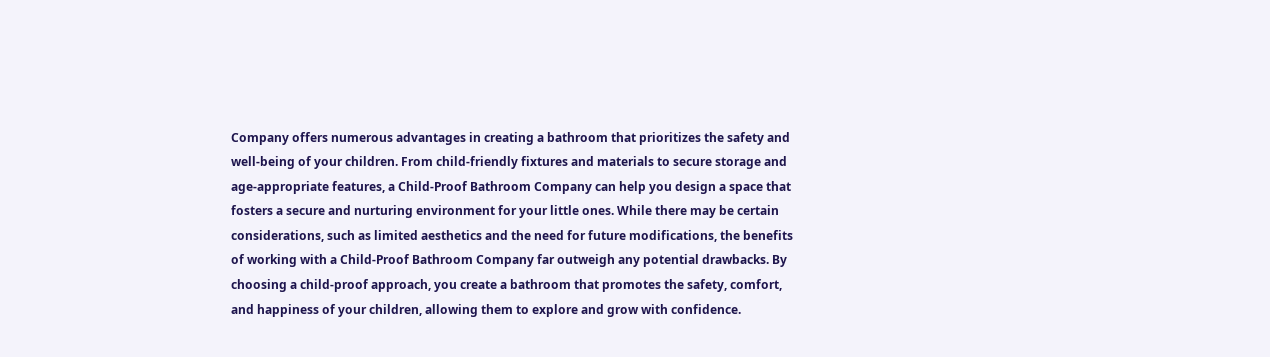Company offers numerous advantages in creating a bathroom that prioritizes the safety and well-being of your children. From child-friendly fixtures and materials to secure storage and age-appropriate features, a Child-Proof Bathroom Company can help you design a space that fosters a secure and nurturing environment for your little ones. While there may be certain considerations, such as limited aesthetics and the need for future modifications, the benefits of working with a Child-Proof Bathroom Company far outweigh any potential drawbacks. By choosing a child-proof approach, you create a bathroom that promotes the safety, comfort, and happiness of your children, allowing them to explore and grow with confidence.